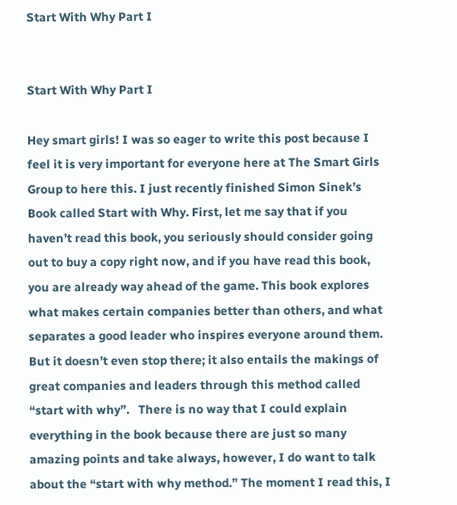Start With Why Part I


Start With Why Part I

Hey smart girls! I was so eager to write this post because I feel it is very important for everyone here at The Smart Girls Group to here this. I just recently finished Simon Sinek’s Book called Start with Why. First, let me say that if you haven’t read this book, you seriously should consider going out to buy a copy right now, and if you have read this book, you are already way ahead of the game. This book explores what makes certain companies better than others, and what separates a good leader who inspires everyone around them. But it doesn’t even stop there; it also entails the makings of great companies and leaders through this method called “start with why”.   There is no way that I could explain everything in the book because there are just so many amazing points and take always, however, I do want to talk about the “start with why method.” The moment I read this, I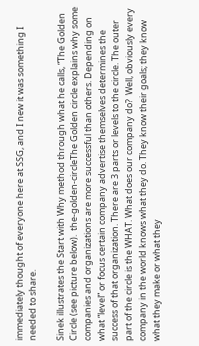immediately thought of everyone here at SSG, and I new it was something I needed to share.

Sinek illustrates the Start with Why method through what he calls, “The Golden Circle (see picture below).  the-golden-circleThe Golden circle explains why some companies and organizations are more successful than others. Depending on what “level” or focus certain company advertise themselves determines the success of that organization. There are 3 parts or levels to the circle. The outer part of the circle is the WHAT. What does our company do?  Well, obviously every company in the world knows what they do. They know their goals; they know what they make or what they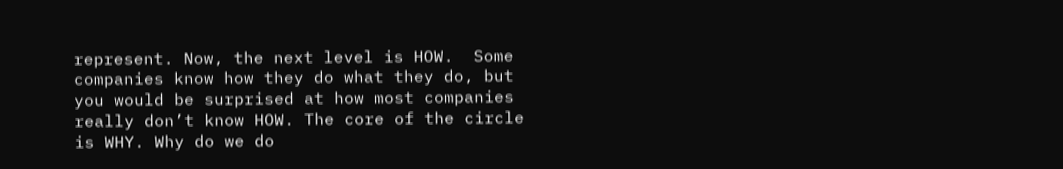represent. Now, the next level is HOW.  Some companies know how they do what they do, but you would be surprised at how most companies really don’t know HOW. The core of the circle is WHY. Why do we do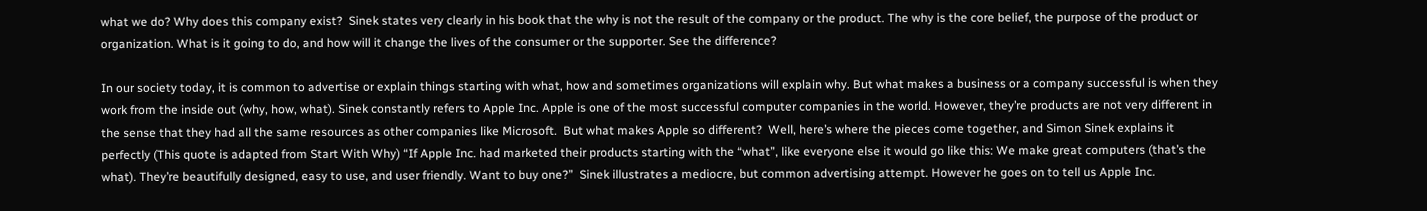what we do? Why does this company exist?  Sinek states very clearly in his book that the why is not the result of the company or the product. The why is the core belief, the purpose of the product or organization. What is it going to do, and how will it change the lives of the consumer or the supporter. See the difference?

In our society today, it is common to advertise or explain things starting with what, how and sometimes organizations will explain why. But what makes a business or a company successful is when they work from the inside out (why, how, what). Sinek constantly refers to Apple Inc. Apple is one of the most successful computer companies in the world. However, they’re products are not very different in the sense that they had all the same resources as other companies like Microsoft.  But what makes Apple so different?  Well, here’s where the pieces come together, and Simon Sinek explains it perfectly (This quote is adapted from Start With Why) “If Apple Inc. had marketed their products starting with the “what”, like everyone else it would go like this: We make great computers (that’s the what). They’re beautifully designed, easy to use, and user friendly. Want to buy one?”  Sinek illustrates a mediocre, but common advertising attempt. However he goes on to tell us Apple Inc.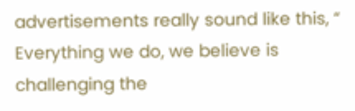advertisements really sound like this, “ Everything we do, we believe is challenging the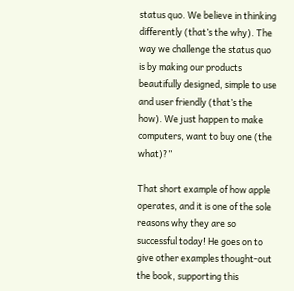status quo. We believe in thinking differently (that’s the why). The way we challenge the status quo is by making our products beautifully designed, simple to use and user friendly (that’s the how). We just happen to make computers, want to buy one (the what)?”

That short example of how apple operates, and it is one of the sole reasons why they are so successful today! He goes on to give other examples thought-out the book, supporting this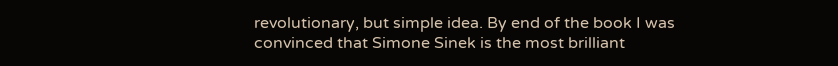revolutionary, but simple idea. By end of the book I was convinced that Simone Sinek is the most brilliant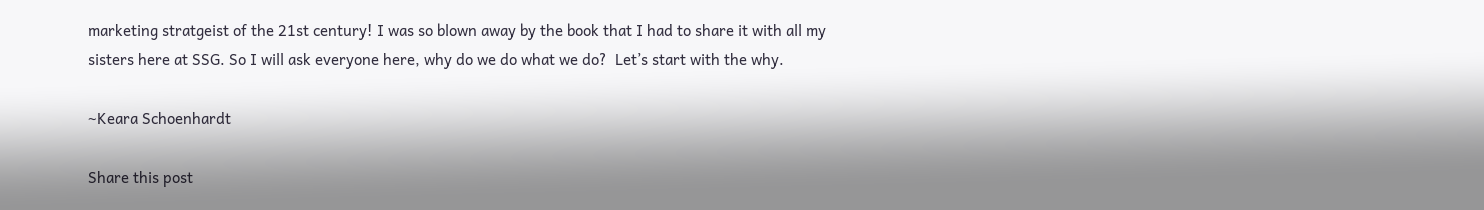marketing stratgeist of the 21st century! I was so blown away by the book that I had to share it with all my sisters here at SSG. So I will ask everyone here, why do we do what we do?  Let’s start with the why.

~Keara Schoenhardt

Share this post